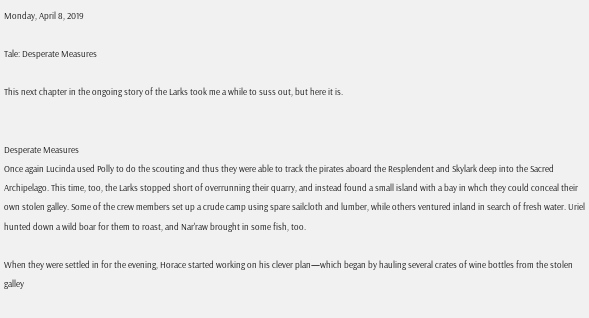Monday, April 8, 2019

Tale: Desperate Measures

This next chapter in the ongoing story of the Larks took me a while to suss out, but here it is.


Desperate Measures
Once again Lucinda used Polly to do the scouting and thus they were able to track the pirates aboard the Resplendent and Skylark deep into the Sacred Archipelago. This time, too, the Larks stopped short of overrunning their quarry, and instead found a small island with a bay in whch they could conceal their own stolen galley. Some of the crew members set up a crude camp using spare sailcloth and lumber, while others ventured inland in search of fresh water. Uriel hunted down a wild boar for them to roast, and Nar'raw brought in some fish, too.

When they were settled in for the evening, Horace started working on his clever plan—which began by hauling several crates of wine bottles from the stolen galley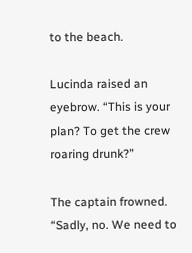to the beach.

Lucinda raised an eyebrow. “This is your plan? To get the crew roaring drunk?”

The captain frowned. “Sadly, no. We need to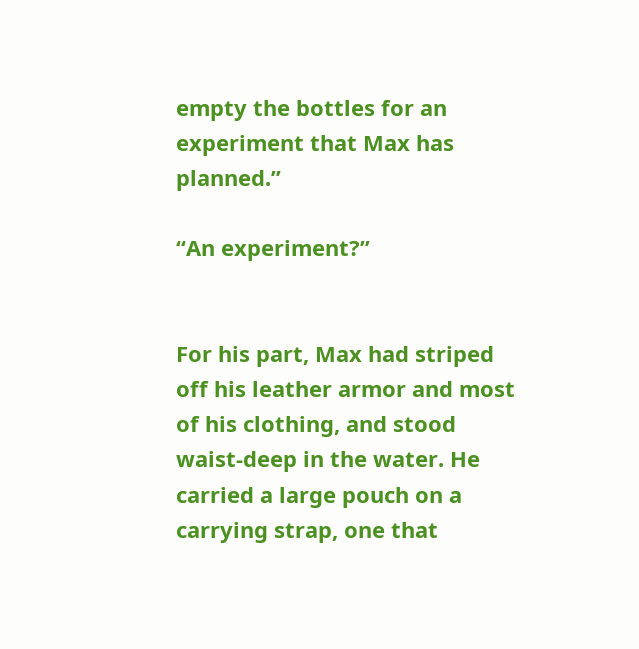empty the bottles for an experiment that Max has planned.”

“An experiment?”


For his part, Max had striped off his leather armor and most of his clothing, and stood waist-deep in the water. He carried a large pouch on a carrying strap, one that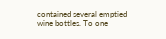contained several emptied wine bottles. To one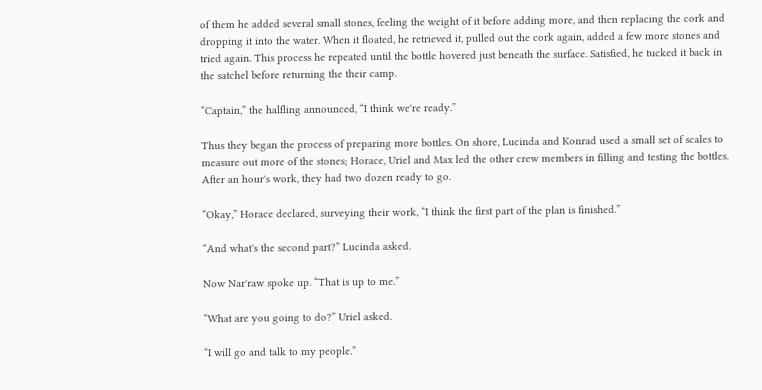of them he added several small stones, feeling the weight of it before adding more, and then replacing the cork and dropping it into the water. When it floated, he retrieved it, pulled out the cork again, added a few more stones and tried again. This process he repeated until the bottle hovered just beneath the surface. Satisfied, he tucked it back in the satchel before returning the their camp.

“Captain,” the halfling announced, “I think we're ready.”

Thus they began the process of preparing more bottles. On shore, Lucinda and Konrad used a small set of scales to measure out more of the stones; Horace, Uriel and Max led the other crew members in filling and testing the bottles. After an hour's work, they had two dozen ready to go.

“Okay,” Horace declared, surveying their work, “I think the first part of the plan is finished.”

“And what's the second part?” Lucinda asked.

Now Nar'raw spoke up. “That is up to me.”

“What are you going to do?” Uriel asked.

“I will go and talk to my people.”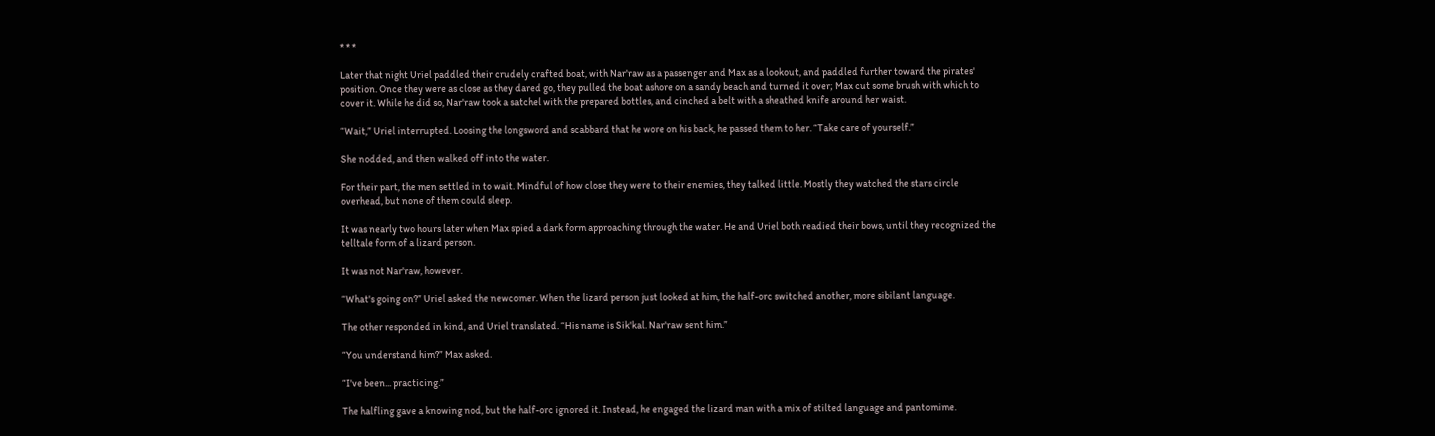* * *

Later that night Uriel paddled their crudely crafted boat, with Nar'raw as a passenger and Max as a lookout, and paddled further toward the pirates' position. Once they were as close as they dared go, they pulled the boat ashore on a sandy beach and turned it over; Max cut some brush with which to cover it. While he did so, Nar'raw took a satchel with the prepared bottles, and cinched a belt with a sheathed knife around her waist.

“Wait,” Uriel interrupted. Loosing the longsword and scabbard that he wore on his back, he passed them to her. “Take care of yourself.”

She nodded, and then walked off into the water.

For their part, the men settled in to wait. Mindful of how close they were to their enemies, they talked little. Mostly they watched the stars circle overhead, but none of them could sleep.

It was nearly two hours later when Max spied a dark form approaching through the water. He and Uriel both readied their bows, until they recognized the telltale form of a lizard person.

It was not Nar'raw, however.

“What's going on?” Uriel asked the newcomer. When the lizard person just looked at him, the half-orc switched another, more sibilant language.

The other responded in kind, and Uriel translated. “His name is Sik'kal. Nar'raw sent him.”

“You understand him?” Max asked.

“I've been... practicing.”

The halfling gave a knowing nod, but the half-orc ignored it. Instead, he engaged the lizard man with a mix of stilted language and pantomime.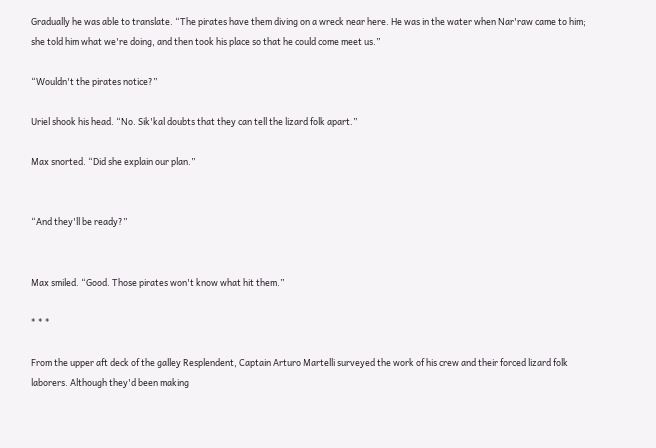Gradually he was able to translate. “The pirates have them diving on a wreck near here. He was in the water when Nar'raw came to him; she told him what we're doing, and then took his place so that he could come meet us.”

“Wouldn't the pirates notice?”

Uriel shook his head. “No. Sik'kal doubts that they can tell the lizard folk apart.”

Max snorted. “Did she explain our plan.”


“And they'll be ready?”


Max smiled. “Good. Those pirates won't know what hit them.”

* * *

From the upper aft deck of the galley Resplendent, Captain Arturo Martelli surveyed the work of his crew and their forced lizard folk laborers. Although they'd been making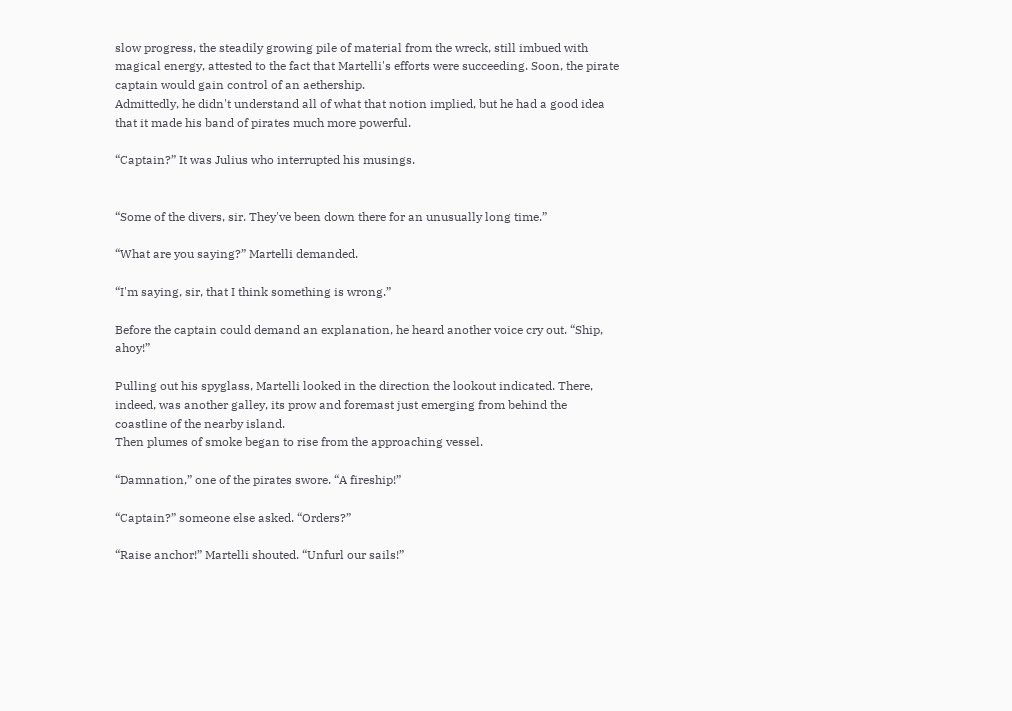slow progress, the steadily growing pile of material from the wreck, still imbued with magical energy, attested to the fact that Martelli's efforts were succeeding. Soon, the pirate captain would gain control of an aethership.
Admittedly, he didn't understand all of what that notion implied, but he had a good idea that it made his band of pirates much more powerful.

“Captain?” It was Julius who interrupted his musings.


“Some of the divers, sir. They've been down there for an unusually long time.”

“What are you saying?” Martelli demanded.

“I'm saying, sir, that I think something is wrong.”

Before the captain could demand an explanation, he heard another voice cry out. “Ship, ahoy!”

Pulling out his spyglass, Martelli looked in the direction the lookout indicated. There, indeed, was another galley, its prow and foremast just emerging from behind the coastline of the nearby island.
Then plumes of smoke began to rise from the approaching vessel.

“Damnation,” one of the pirates swore. “A fireship!”

“Captain?” someone else asked. “Orders?”

“Raise anchor!” Martelli shouted. “Unfurl our sails!”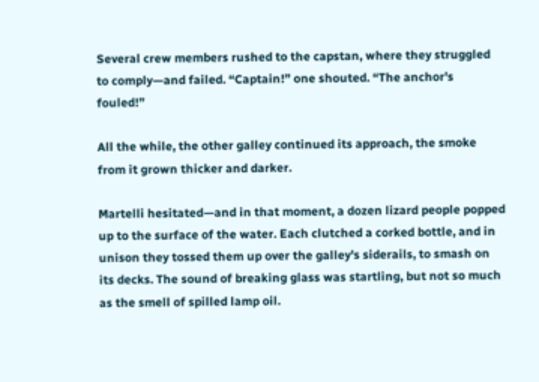Several crew members rushed to the capstan, where they struggled to comply—and failed. “Captain!” one shouted. “The anchor's fouled!”

All the while, the other galley continued its approach, the smoke from it grown thicker and darker.

Martelli hesitated—and in that moment, a dozen lizard people popped up to the surface of the water. Each clutched a corked bottle, and in unison they tossed them up over the galley's siderails, to smash on its decks. The sound of breaking glass was startling, but not so much as the smell of spilled lamp oil.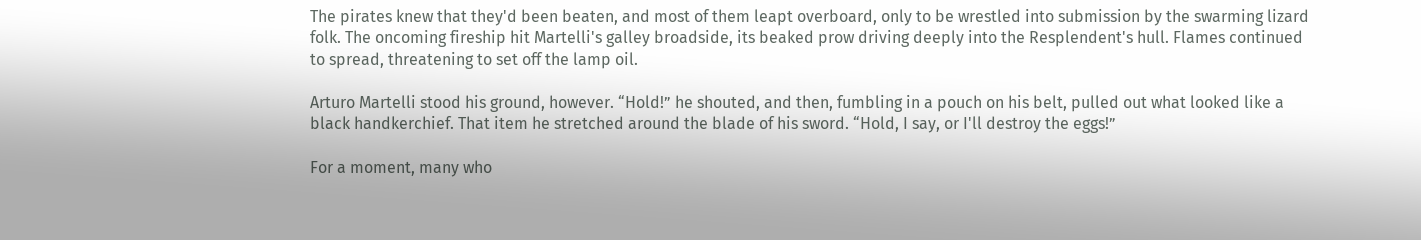The pirates knew that they'd been beaten, and most of them leapt overboard, only to be wrestled into submission by the swarming lizard folk. The oncoming fireship hit Martelli's galley broadside, its beaked prow driving deeply into the Resplendent's hull. Flames continued to spread, threatening to set off the lamp oil.

Arturo Martelli stood his ground, however. “Hold!” he shouted, and then, fumbling in a pouch on his belt, pulled out what looked like a black handkerchief. That item he stretched around the blade of his sword. “Hold, I say, or I'll destroy the eggs!”

For a moment, many who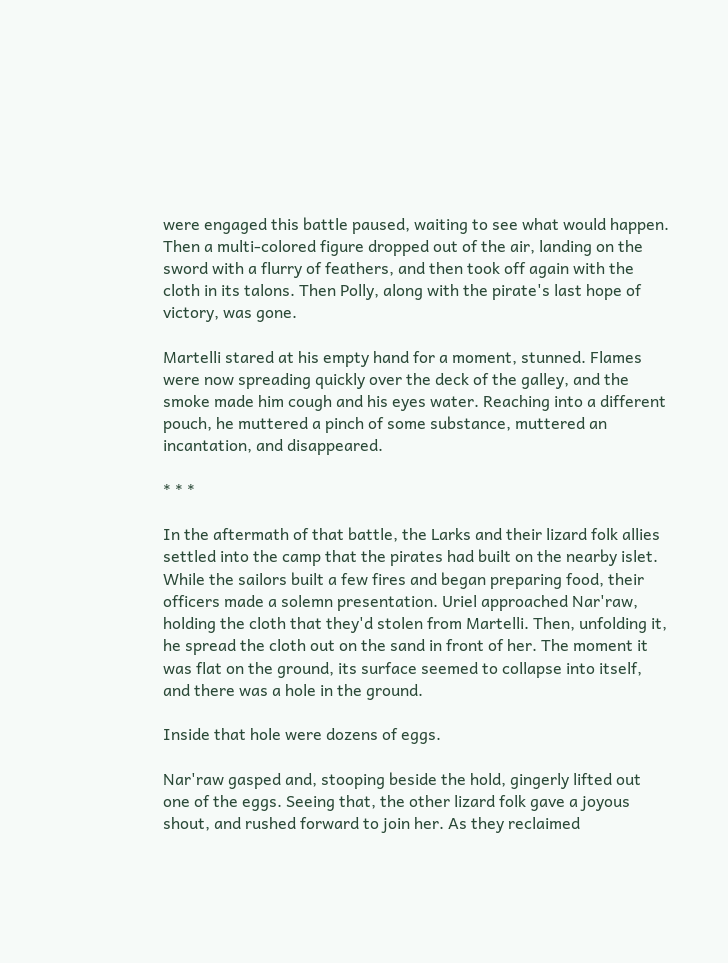were engaged this battle paused, waiting to see what would happen. Then a multi-colored figure dropped out of the air, landing on the sword with a flurry of feathers, and then took off again with the cloth in its talons. Then Polly, along with the pirate's last hope of victory, was gone.

Martelli stared at his empty hand for a moment, stunned. Flames were now spreading quickly over the deck of the galley, and the smoke made him cough and his eyes water. Reaching into a different pouch, he muttered a pinch of some substance, muttered an incantation, and disappeared.

* * *

In the aftermath of that battle, the Larks and their lizard folk allies settled into the camp that the pirates had built on the nearby islet. While the sailors built a few fires and began preparing food, their officers made a solemn presentation. Uriel approached Nar'raw, holding the cloth that they'd stolen from Martelli. Then, unfolding it, he spread the cloth out on the sand in front of her. The moment it was flat on the ground, its surface seemed to collapse into itself, and there was a hole in the ground.

Inside that hole were dozens of eggs.

Nar'raw gasped and, stooping beside the hold, gingerly lifted out one of the eggs. Seeing that, the other lizard folk gave a joyous shout, and rushed forward to join her. As they reclaimed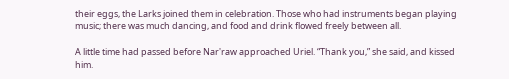their eggs, the Larks joined them in celebration. Those who had instruments began playing music; there was much dancing, and food and drink flowed freely between all.

A little time had passed before Nar'raw approached Uriel. “Thank you,” she said, and kissed him.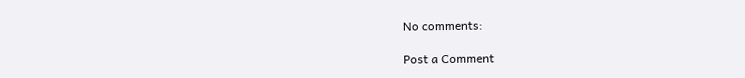No comments:

Post a Comment